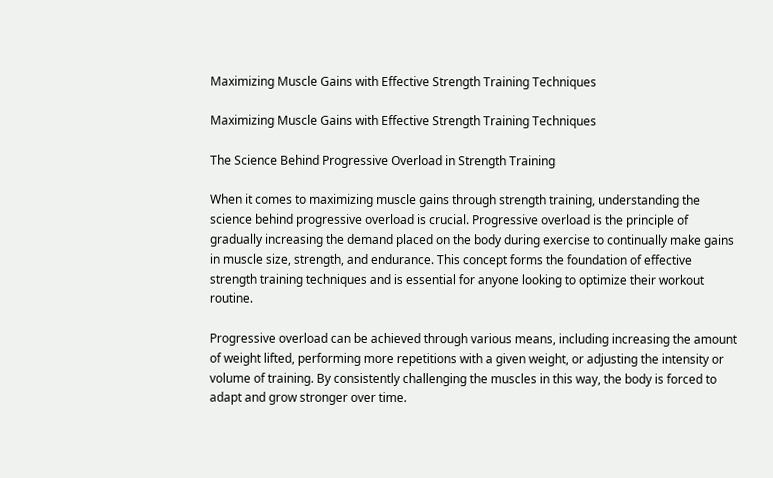Maximizing Muscle Gains with Effective Strength Training Techniques

Maximizing Muscle Gains with Effective Strength Training Techniques

The Science Behind Progressive Overload in Strength Training

When it comes to maximizing muscle gains through strength training, understanding the science behind progressive overload is crucial. Progressive overload is the principle of gradually increasing the demand placed on the body during exercise to continually make gains in muscle size, strength, and endurance. This concept forms the foundation of effective strength training techniques and is essential for anyone looking to optimize their workout routine.

Progressive overload can be achieved through various means, including increasing the amount of weight lifted, performing more repetitions with a given weight, or adjusting the intensity or volume of training. By consistently challenging the muscles in this way, the body is forced to adapt and grow stronger over time.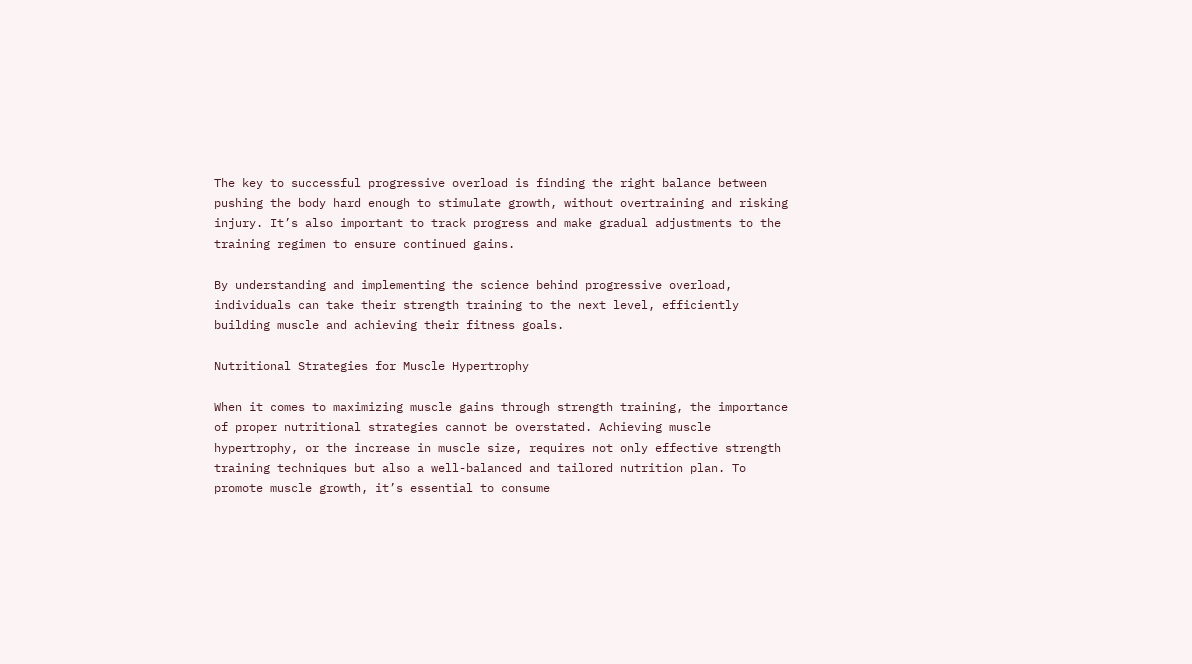The key to successful progressive overload is finding the right balance between pushing the body hard enough to stimulate growth, without overtraining and risking injury. It’s also important to track progress and make gradual adjustments to the training regimen to ensure continued gains.

By understanding and implementing the science behind progressive overload, individuals can take their strength training to the next level, efficiently building muscle and achieving their fitness goals.

Nutritional Strategies for Muscle Hypertrophy

When it comes to maximizing muscle gains through strength training, the importance of proper nutritional strategies cannot be overstated. Achieving muscle hypertrophy, or the increase in muscle size, requires not only effective strength training techniques but also a well-balanced and tailored nutrition plan. To promote muscle growth, it’s essential to consume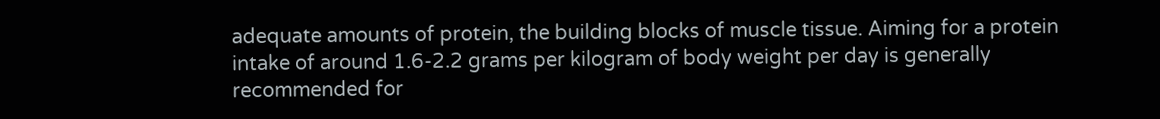adequate amounts of protein, the building blocks of muscle tissue. Aiming for a protein intake of around 1.6-2.2 grams per kilogram of body weight per day is generally recommended for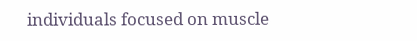individuals focused on muscle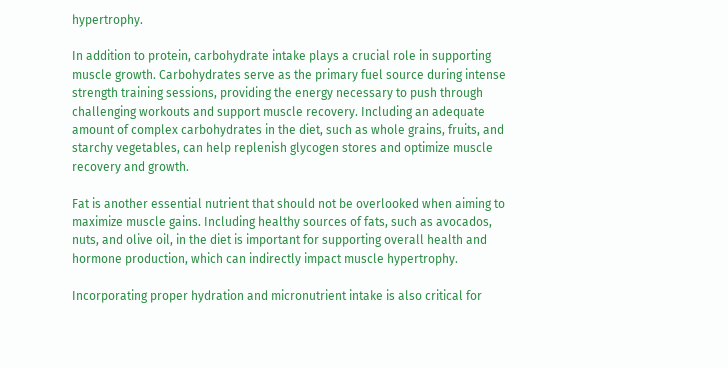hypertrophy.

In addition to protein, carbohydrate intake plays a crucial role in supporting muscle growth. Carbohydrates serve as the primary fuel source during intense strength training sessions, providing the energy necessary to push through challenging workouts and support muscle recovery. Including an adequate amount of complex carbohydrates in the diet, such as whole grains, fruits, and starchy vegetables, can help replenish glycogen stores and optimize muscle recovery and growth.

Fat is another essential nutrient that should not be overlooked when aiming to maximize muscle gains. Including healthy sources of fats, such as avocados, nuts, and olive oil, in the diet is important for supporting overall health and hormone production, which can indirectly impact muscle hypertrophy.

Incorporating proper hydration and micronutrient intake is also critical for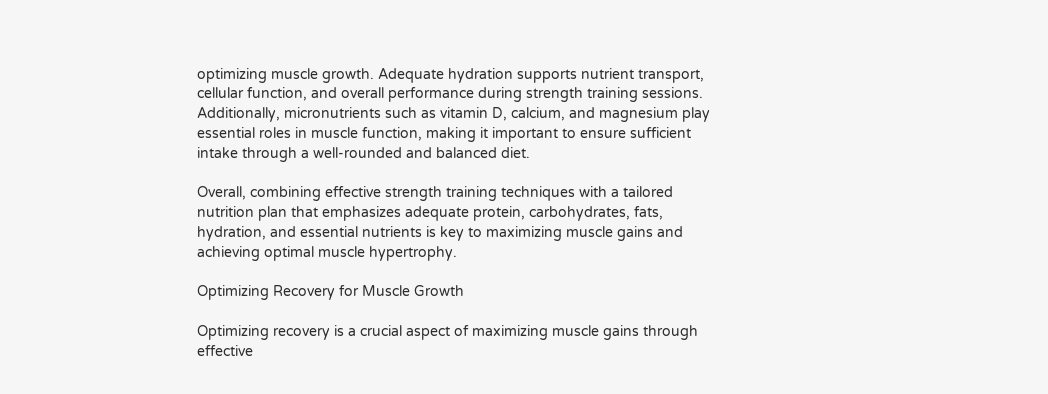optimizing muscle growth. Adequate hydration supports nutrient transport, cellular function, and overall performance during strength training sessions. Additionally, micronutrients such as vitamin D, calcium, and magnesium play essential roles in muscle function, making it important to ensure sufficient intake through a well-rounded and balanced diet.

Overall, combining effective strength training techniques with a tailored nutrition plan that emphasizes adequate protein, carbohydrates, fats, hydration, and essential nutrients is key to maximizing muscle gains and achieving optimal muscle hypertrophy.

Optimizing Recovery for Muscle Growth

Optimizing recovery is a crucial aspect of maximizing muscle gains through effective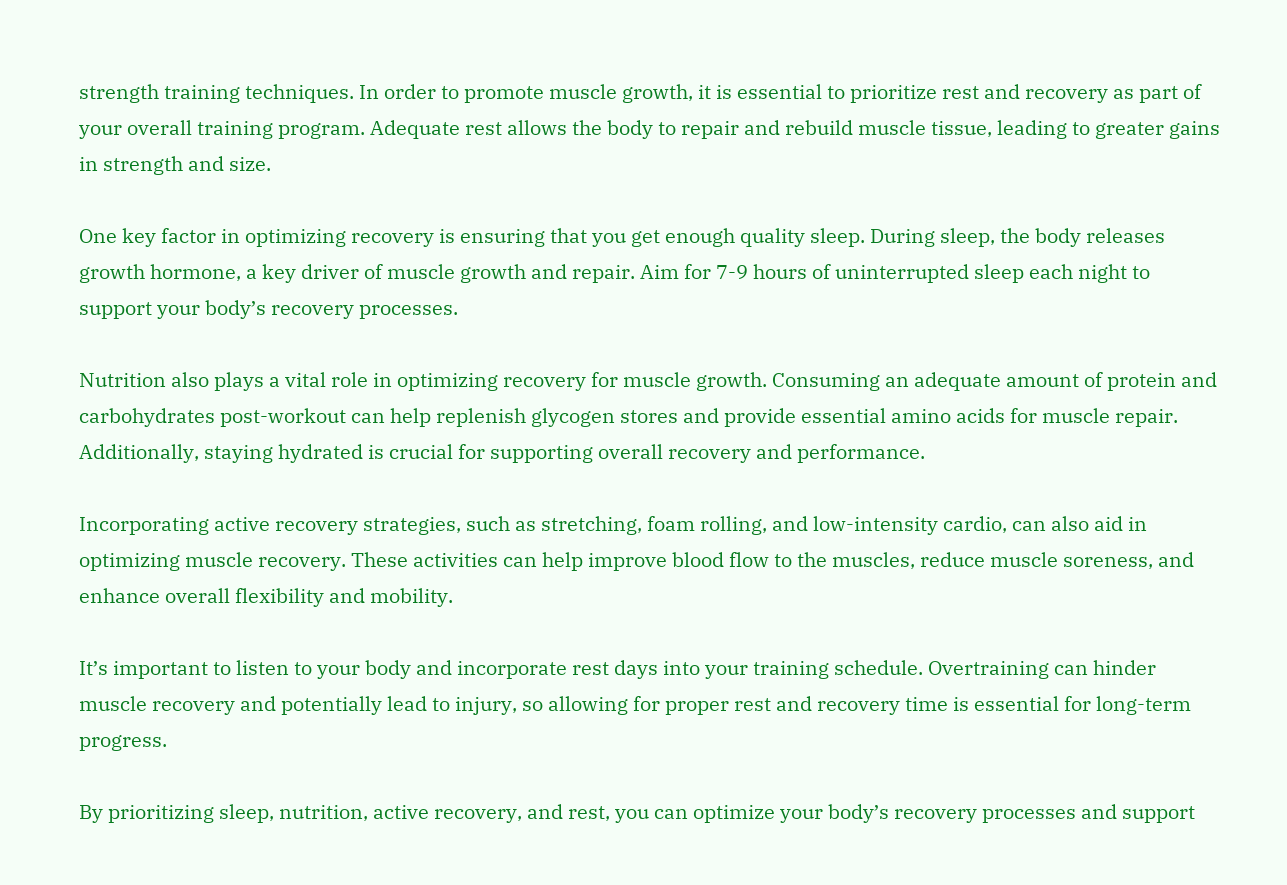strength training techniques. In order to promote muscle growth, it is essential to prioritize rest and recovery as part of your overall training program. Adequate rest allows the body to repair and rebuild muscle tissue, leading to greater gains in strength and size.

One key factor in optimizing recovery is ensuring that you get enough quality sleep. During sleep, the body releases growth hormone, a key driver of muscle growth and repair. Aim for 7-9 hours of uninterrupted sleep each night to support your body’s recovery processes.

Nutrition also plays a vital role in optimizing recovery for muscle growth. Consuming an adequate amount of protein and carbohydrates post-workout can help replenish glycogen stores and provide essential amino acids for muscle repair. Additionally, staying hydrated is crucial for supporting overall recovery and performance.

Incorporating active recovery strategies, such as stretching, foam rolling, and low-intensity cardio, can also aid in optimizing muscle recovery. These activities can help improve blood flow to the muscles, reduce muscle soreness, and enhance overall flexibility and mobility.

It’s important to listen to your body and incorporate rest days into your training schedule. Overtraining can hinder muscle recovery and potentially lead to injury, so allowing for proper rest and recovery time is essential for long-term progress.

By prioritizing sleep, nutrition, active recovery, and rest, you can optimize your body’s recovery processes and support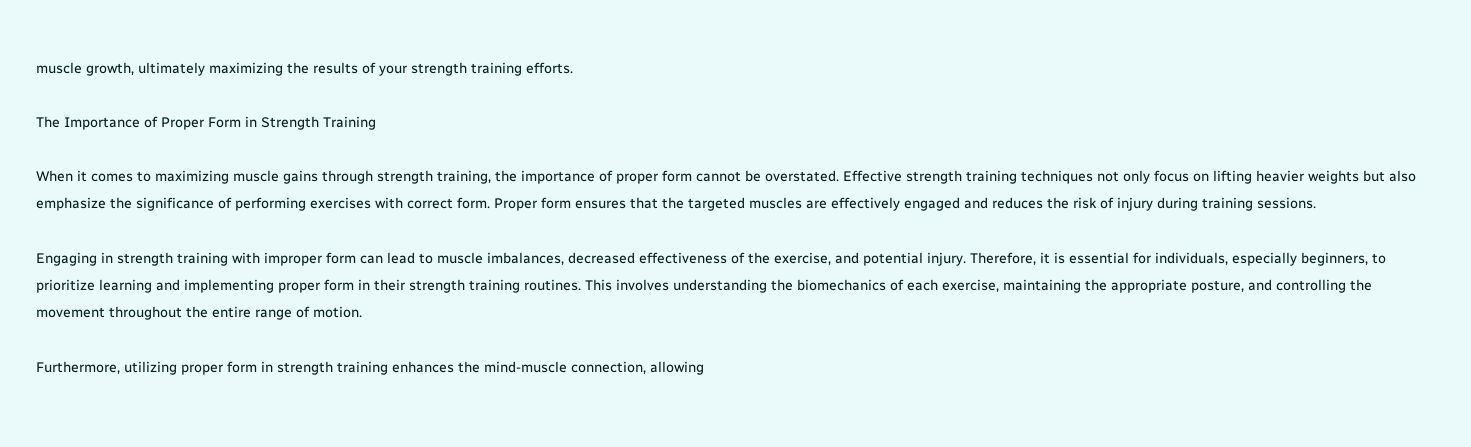muscle growth, ultimately maximizing the results of your strength training efforts.

The Importance of Proper Form in Strength Training

When it comes to maximizing muscle gains through strength training, the importance of proper form cannot be overstated. Effective strength training techniques not only focus on lifting heavier weights but also emphasize the significance of performing exercises with correct form. Proper form ensures that the targeted muscles are effectively engaged and reduces the risk of injury during training sessions.

Engaging in strength training with improper form can lead to muscle imbalances, decreased effectiveness of the exercise, and potential injury. Therefore, it is essential for individuals, especially beginners, to prioritize learning and implementing proper form in their strength training routines. This involves understanding the biomechanics of each exercise, maintaining the appropriate posture, and controlling the movement throughout the entire range of motion.

Furthermore, utilizing proper form in strength training enhances the mind-muscle connection, allowing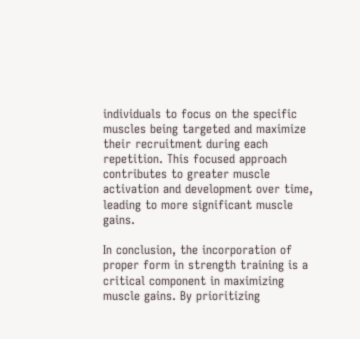individuals to focus on the specific muscles being targeted and maximize their recruitment during each repetition. This focused approach contributes to greater muscle activation and development over time, leading to more significant muscle gains.

In conclusion, the incorporation of proper form in strength training is a critical component in maximizing muscle gains. By prioritizing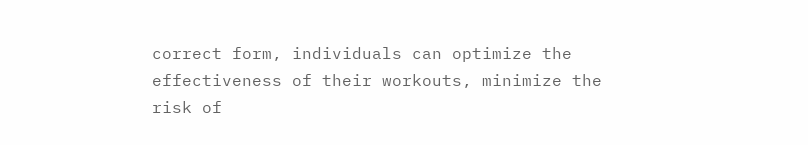correct form, individuals can optimize the effectiveness of their workouts, minimize the risk of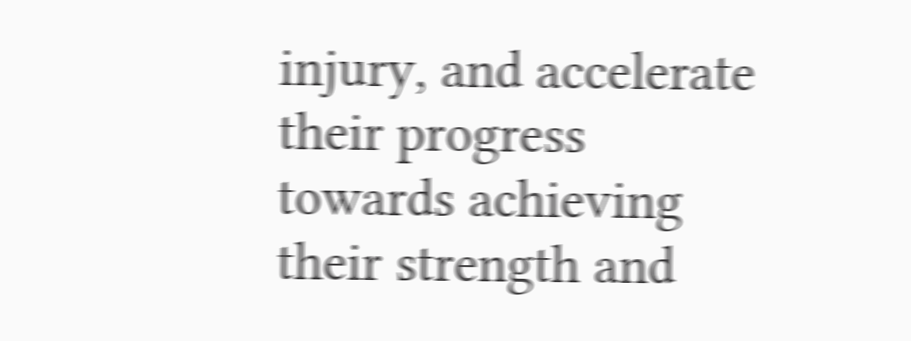injury, and accelerate their progress towards achieving their strength and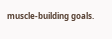muscle-building goals.